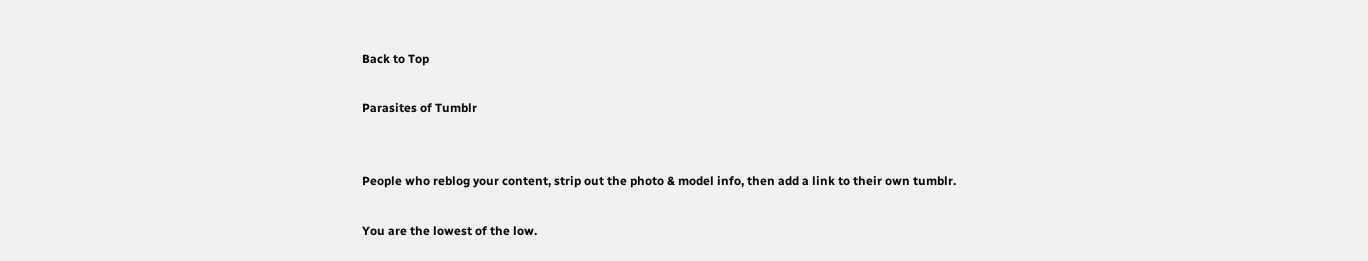Back to Top

Parasites of Tumblr


People who reblog your content, strip out the photo & model info, then add a link to their own tumblr.

You are the lowest of the low.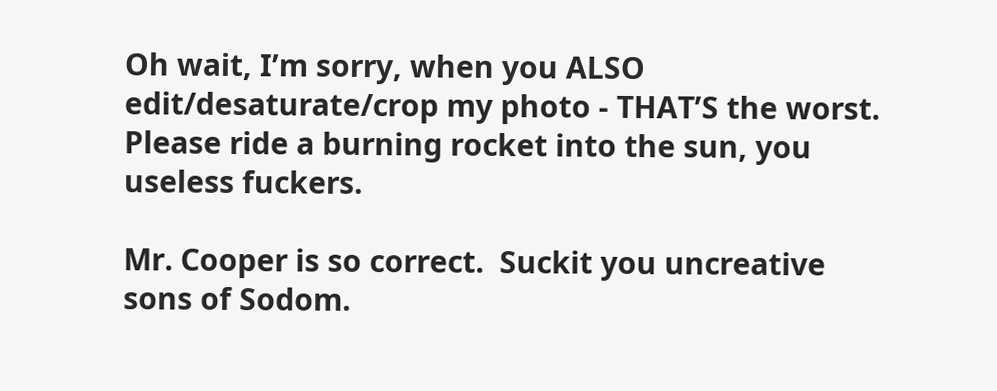Oh wait, I’m sorry, when you ALSO edit/desaturate/crop my photo - THAT’S the worst. Please ride a burning rocket into the sun, you useless fuckers.

Mr. Cooper is so correct.  Suckit you uncreative sons of Sodom.